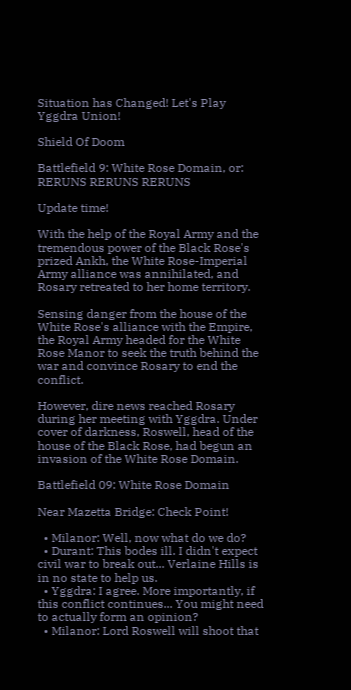Situation has Changed! Let's Play Yggdra Union!

Shield Of Doom

Battlefield 9: White Rose Domain, or: RERUNS RERUNS RERUNS

Update time!

With the help of the Royal Army and the tremendous power of the Black Rose's prized Ankh, the White Rose-Imperial Army alliance was annihilated, and Rosary retreated to her home territory.

Sensing danger from the house of the White Rose's alliance with the Empire, the Royal Army headed for the White Rose Manor to seek the truth behind the war and convince Rosary to end the conflict.

However, dire news reached Rosary during her meeting with Yggdra. Under cover of darkness, Roswell, head of the house of the Black Rose, had begun an invasion of the White Rose Domain.

Battlefield 09: White Rose Domain

Near Mazetta Bridge: Check Point!

  • Milanor: Well, now what do we do?
  • Durant: This bodes ill. I didn't expect civil war to break out... Verlaine Hills is in no state to help us.
  • Yggdra: I agree. More importantly, if this conflict continues... You might need to actually form an opinion?
  • Milanor: Lord Roswell will shoot that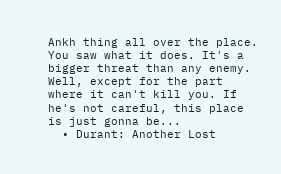Ankh thing all over the place. You saw what it does. It's a bigger threat than any enemy. Well, except for the part where it can't kill you. If he's not careful, this place is just gonna be...
  • Durant: Another Lost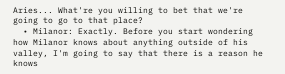Aries... What're you willing to bet that we're going to go to that place?
  • Milanor: Exactly. Before you start wondering how Milanor knows about anything outside of his valley, I'm going to say that there is a reason he knows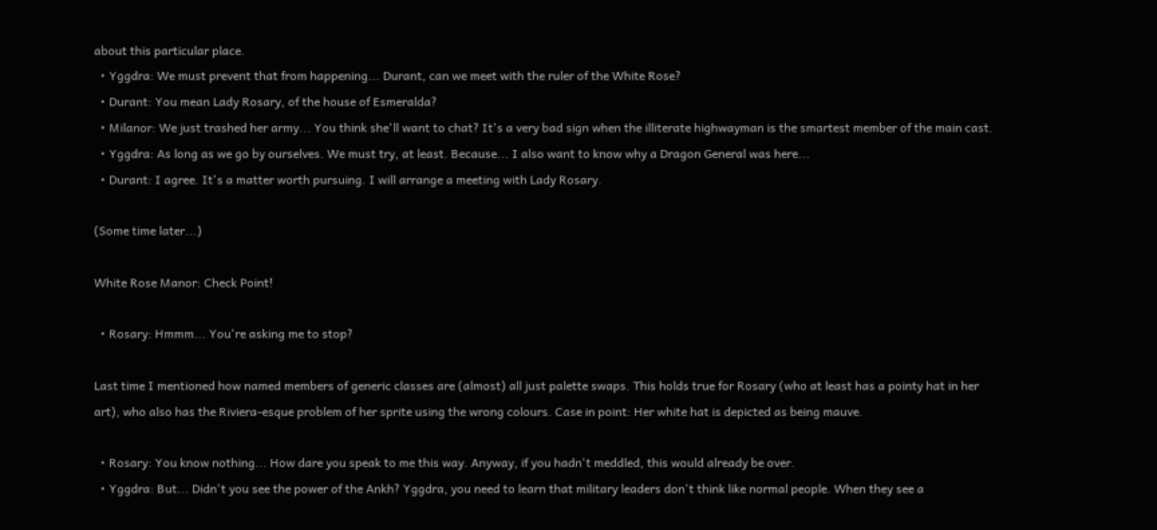about this particular place.
  • Yggdra: We must prevent that from happening... Durant, can we meet with the ruler of the White Rose?
  • Durant: You mean Lady Rosary, of the house of Esmeralda?
  • Milanor: We just trashed her army... You think she'll want to chat? It's a very bad sign when the illiterate highwayman is the smartest member of the main cast.
  • Yggdra: As long as we go by ourselves. We must try, at least. Because... I also want to know why a Dragon General was here...
  • Durant: I agree. It's a matter worth pursuing. I will arrange a meeting with Lady Rosary.

(Some time later...)

White Rose Manor: Check Point!

  • Rosary: Hmmm... You're asking me to stop?

Last time I mentioned how named members of generic classes are (almost) all just palette swaps. This holds true for Rosary (who at least has a pointy hat in her art), who also has the Riviera-esque problem of her sprite using the wrong colours. Case in point: Her white hat is depicted as being mauve.

  • Rosary: You know nothing... How dare you speak to me this way. Anyway, if you hadn't meddled, this would already be over.
  • Yggdra: But... Didn't you see the power of the Ankh? Yggdra, you need to learn that military leaders don't think like normal people. When they see a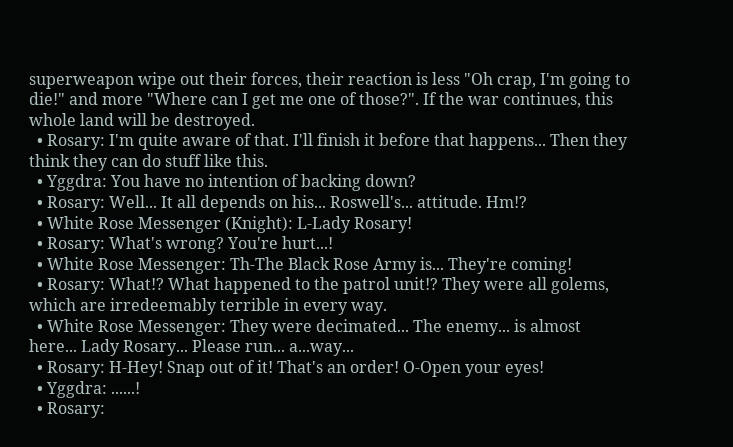superweapon wipe out their forces, their reaction is less "Oh crap, I'm going to die!" and more "Where can I get me one of those?". If the war continues, this whole land will be destroyed.
  • Rosary: I'm quite aware of that. I'll finish it before that happens... Then they think they can do stuff like this.
  • Yggdra: You have no intention of backing down?
  • Rosary: Well... It all depends on his... Roswell's... attitude. Hm!?
  • White Rose Messenger (Knight): L-Lady Rosary!
  • Rosary: What's wrong? You're hurt...!
  • White Rose Messenger: Th-The Black Rose Army is... They're coming!
  • Rosary: What!? What happened to the patrol unit!? They were all golems, which are irredeemably terrible in every way.
  • White Rose Messenger: They were decimated... The enemy... is almost here... Lady Rosary... Please run... a...way...
  • Rosary: H-Hey! Snap out of it! That's an order! O-Open your eyes!
  • Yggdra: ......!
  • Rosary: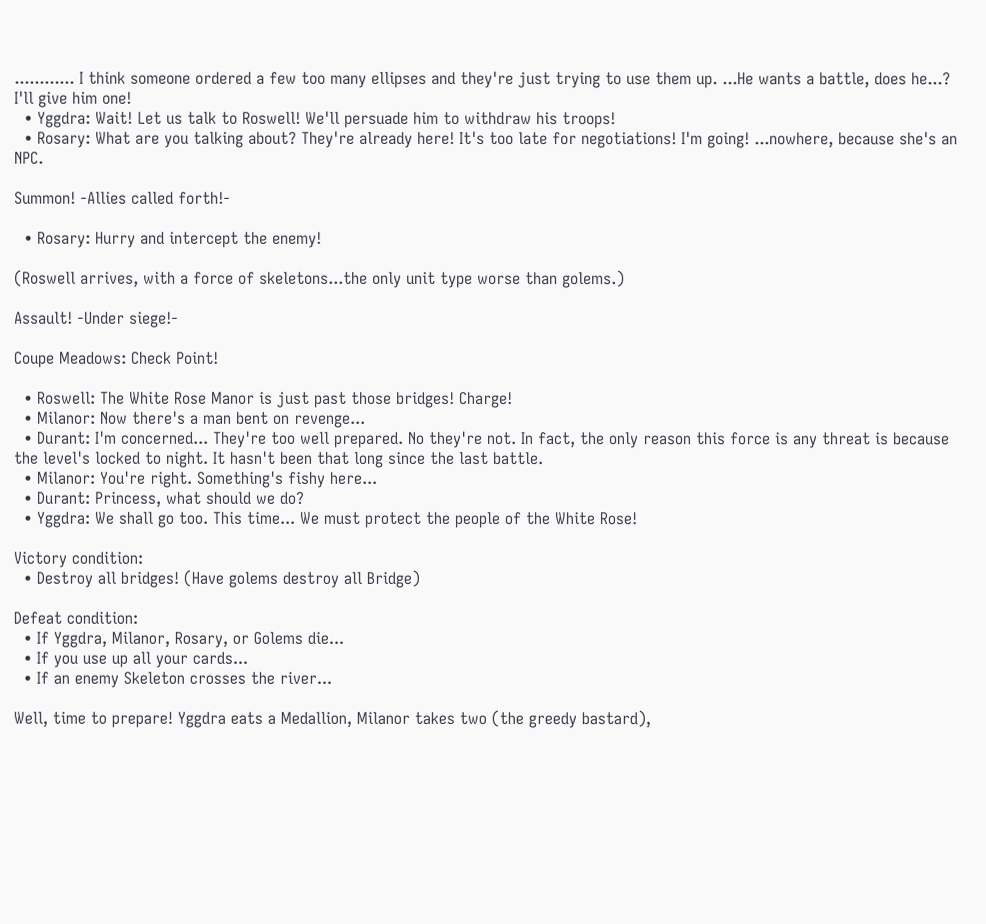............ I think someone ordered a few too many ellipses and they're just trying to use them up. ...He wants a battle, does he...? I'll give him one!
  • Yggdra: Wait! Let us talk to Roswell! We'll persuade him to withdraw his troops!
  • Rosary: What are you talking about? They're already here! It's too late for negotiations! I'm going! ...nowhere, because she's an NPC.

Summon! -Allies called forth!-

  • Rosary: Hurry and intercept the enemy!

(Roswell arrives, with a force of skeletons...the only unit type worse than golems.)

Assault! -Under siege!-

Coupe Meadows: Check Point!

  • Roswell: The White Rose Manor is just past those bridges! Charge!
  • Milanor: Now there's a man bent on revenge...
  • Durant: I'm concerned... They're too well prepared. No they're not. In fact, the only reason this force is any threat is because the level's locked to night. It hasn't been that long since the last battle.
  • Milanor: You're right. Something's fishy here...
  • Durant: Princess, what should we do?
  • Yggdra: We shall go too. This time... We must protect the people of the White Rose!

Victory condition:
  • Destroy all bridges! (Have golems destroy all Bridge)

Defeat condition:
  • If Yggdra, Milanor, Rosary, or Golems die...
  • If you use up all your cards...
  • If an enemy Skeleton crosses the river...

Well, time to prepare! Yggdra eats a Medallion, Milanor takes two (the greedy bastard),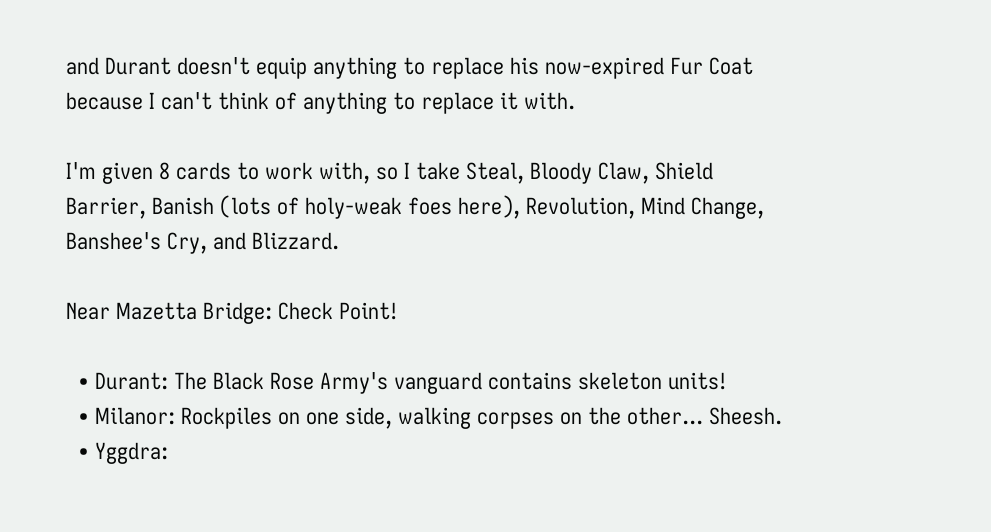and Durant doesn't equip anything to replace his now-expired Fur Coat because I can't think of anything to replace it with.

I'm given 8 cards to work with, so I take Steal, Bloody Claw, Shield Barrier, Banish (lots of holy-weak foes here), Revolution, Mind Change, Banshee's Cry, and Blizzard.

Near Mazetta Bridge: Check Point!

  • Durant: The Black Rose Army's vanguard contains skeleton units!
  • Milanor: Rockpiles on one side, walking corpses on the other... Sheesh.
  • Yggdra: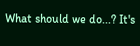What should we do...? It's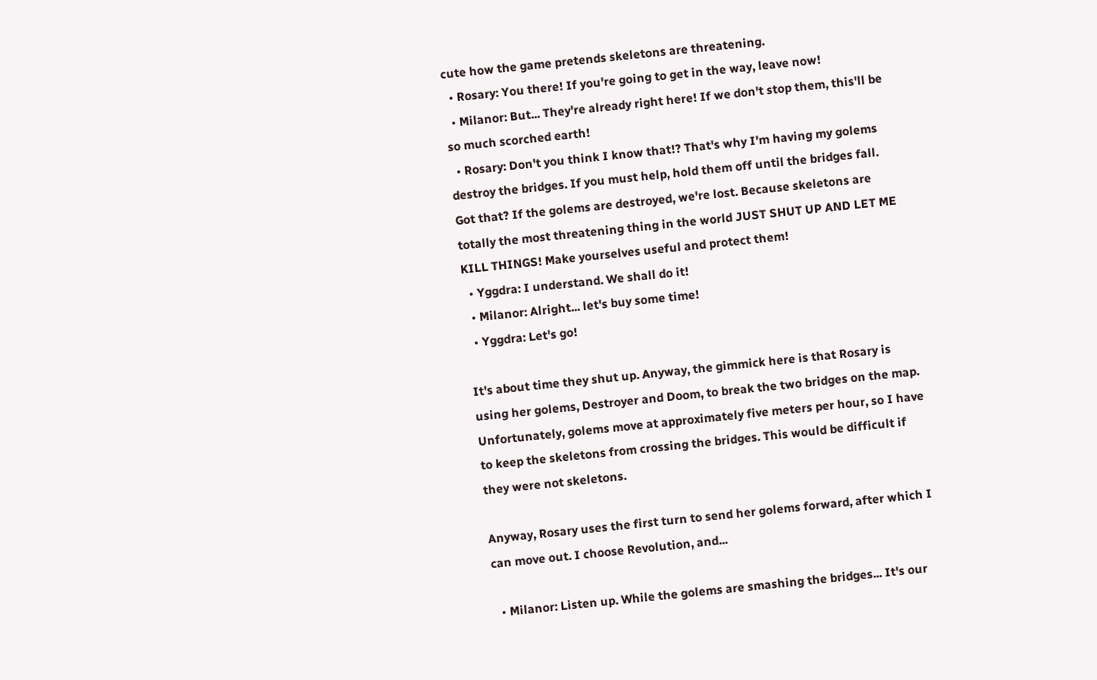cute how the game pretends skeletons are threatening.
  • Rosary: You there! If you're going to get in the way, leave now!
  • Milanor: But... They're already right here! If we don't stop them, this'll be so much scorched earth!
  • Rosary: Don't you think I know that!? That's why I'm having my golems destroy the bridges. If you must help, hold them off until the bridges fall. Got that? If the golems are destroyed, we're lost. Because skeletons are totally the most threatening thing in the world JUST SHUT UP AND LET ME KILL THINGS! Make yourselves useful and protect them!
  • Yggdra: I understand. We shall do it!
  • Milanor: Alright... let's buy some time!
  • Yggdra: Let's go!

It's about time they shut up. Anyway, the gimmick here is that Rosary is using her golems, Destroyer and Doom, to break the two bridges on the map. Unfortunately, golems move at approximately five meters per hour, so I have to keep the skeletons from crossing the bridges. This would be difficult if they were not skeletons.

Anyway, Rosary uses the first turn to send her golems forward, after which I can move out. I choose Revolution, and...

  • Milanor: Listen up. While the golems are smashing the bridges... It's our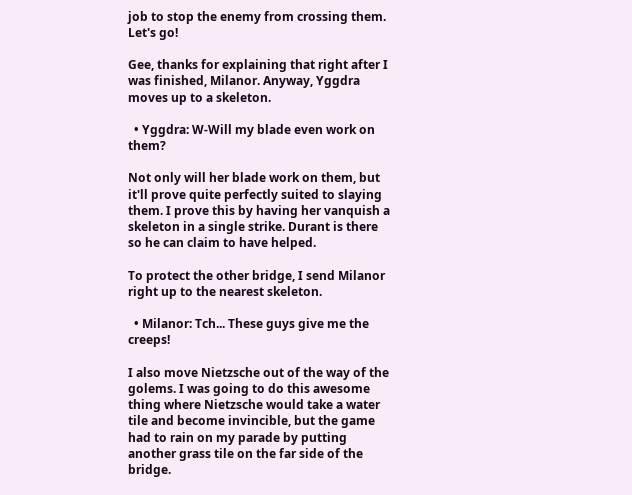job to stop the enemy from crossing them. Let's go!

Gee, thanks for explaining that right after I was finished, Milanor. Anyway, Yggdra moves up to a skeleton.

  • Yggdra: W-Will my blade even work on them?

Not only will her blade work on them, but it'll prove quite perfectly suited to slaying them. I prove this by having her vanquish a skeleton in a single strike. Durant is there so he can claim to have helped.

To protect the other bridge, I send Milanor right up to the nearest skeleton.

  • Milanor: Tch... These guys give me the creeps!

I also move Nietzsche out of the way of the golems. I was going to do this awesome thing where Nietzsche would take a water tile and become invincible, but the game had to rain on my parade by putting another grass tile on the far side of the bridge.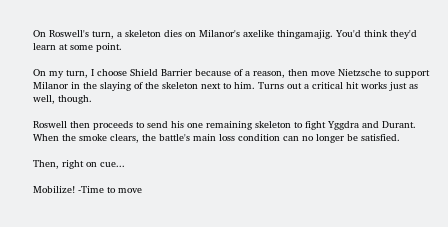On Roswell's turn, a skeleton dies on Milanor's axelike thingamajig. You'd think they'd learn at some point.

On my turn, I choose Shield Barrier because of a reason, then move Nietzsche to support Milanor in the slaying of the skeleton next to him. Turns out a critical hit works just as well, though.

Roswell then proceeds to send his one remaining skeleton to fight Yggdra and Durant. When the smoke clears, the battle's main loss condition can no longer be satisfied.

Then, right on cue...

Mobilize! -Time to move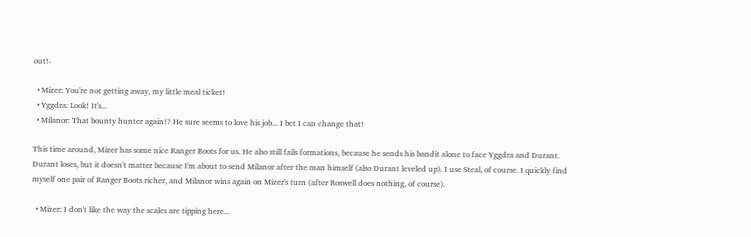out!-

  • Mizer: You're not getting away, my little meal ticket!
  • Yggdra: Look! It's...
  • Milanor: That bounty hunter again!? He sure seems to love his job... I bet I can change that!

This time around, Mizer has some nice Ranger Boots for us. He also still fails formations, because he sends his bandit alone to face Yggdra and Durant. Durant loses, but it doesn't matter because I'm about to send Milanor after the man himself (also Durant leveled up). I use Steal, of course. I quickly find myself one pair of Ranger Boots richer, and Milanor wins again on Mizer's turn (after Roswell does nothing, of course).

  • Mizer: I don't like the way the scales are tipping here...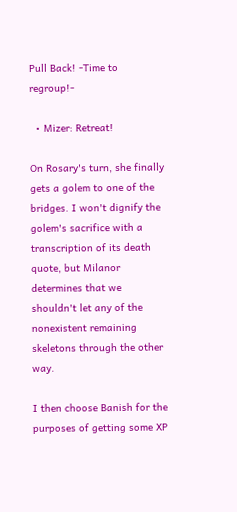Pull Back! -Time to regroup!-

  • Mizer: Retreat!

On Rosary's turn, she finally gets a golem to one of the bridges. I won't dignify the golem's sacrifice with a transcription of its death quote, but Milanor determines that we shouldn't let any of the nonexistent remaining skeletons through the other way.

I then choose Banish for the purposes of getting some XP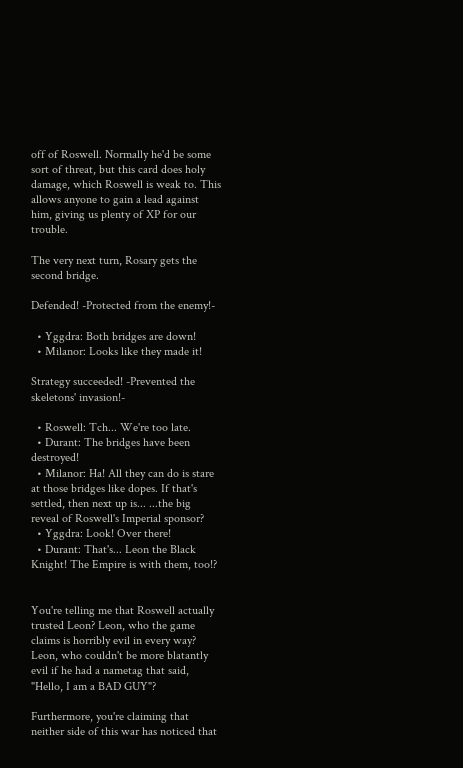off of Roswell. Normally he'd be some sort of threat, but this card does holy damage, which Roswell is weak to. This allows anyone to gain a lead against him, giving us plenty of XP for our trouble.

The very next turn, Rosary gets the second bridge.

Defended! -Protected from the enemy!-

  • Yggdra: Both bridges are down!
  • Milanor: Looks like they made it!

Strategy succeeded! -Prevented the skeletons' invasion!-

  • Roswell: Tch... We're too late.
  • Durant: The bridges have been destroyed!
  • Milanor: Ha! All they can do is stare at those bridges like dopes. If that's settled, then next up is... ...the big reveal of Roswell's Imperial sponsor?
  • Yggdra: Look! Over there!
  • Durant: That's... Leon the Black Knight! The Empire is with them, too!?


You're telling me that Roswell actually trusted Leon? Leon, who the game claims is horribly evil in every way? Leon, who couldn't be more blatantly evil if he had a nametag that said, "Hello, I am a BAD GUY"?

Furthermore, you're claiming that neither side of this war has noticed that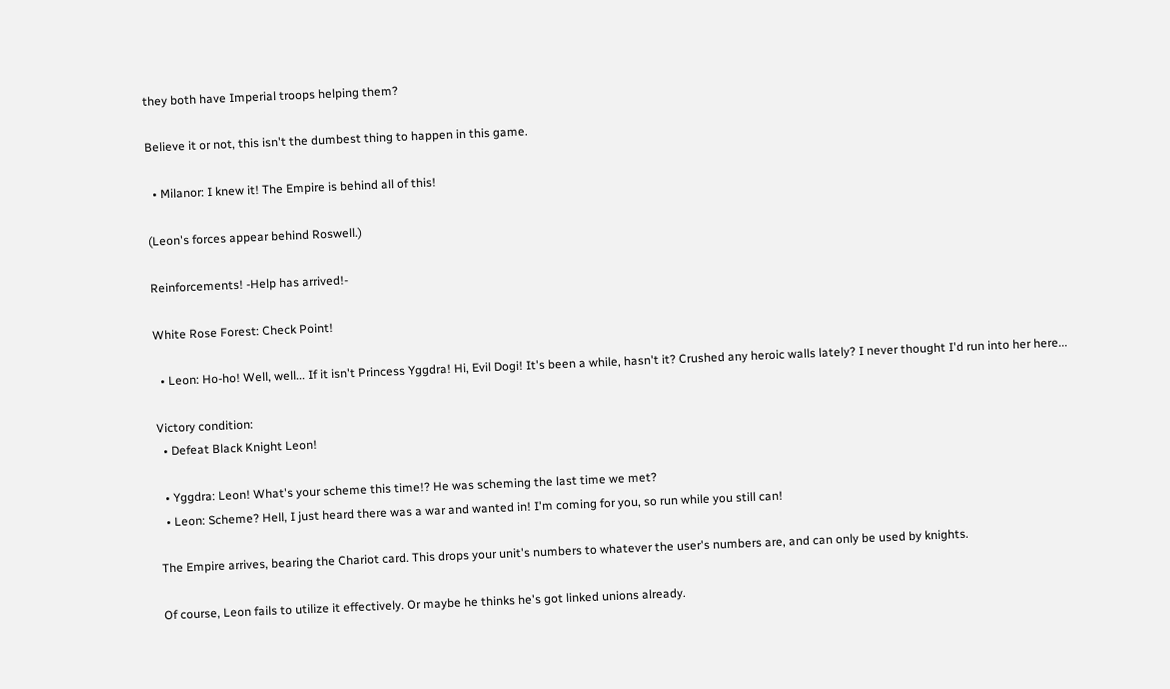they both have Imperial troops helping them?

Believe it or not, this isn't the dumbest thing to happen in this game.

  • Milanor: I knew it! The Empire is behind all of this!

(Leon's forces appear behind Roswell.)

Reinforcements! -Help has arrived!-

White Rose Forest: Check Point!

  • Leon: Ho-ho! Well, well... If it isn't Princess Yggdra! Hi, Evil Dogi! It's been a while, hasn't it? Crushed any heroic walls lately? I never thought I'd run into her here...

Victory condition:
  • Defeat Black Knight Leon!

  • Yggdra: Leon! What's your scheme this time!? He was scheming the last time we met?
  • Leon: Scheme? Hell, I just heard there was a war and wanted in! I'm coming for you, so run while you still can!

The Empire arrives, bearing the Chariot card. This drops your unit's numbers to whatever the user's numbers are, and can only be used by knights.

Of course, Leon fails to utilize it effectively. Or maybe he thinks he's got linked unions already.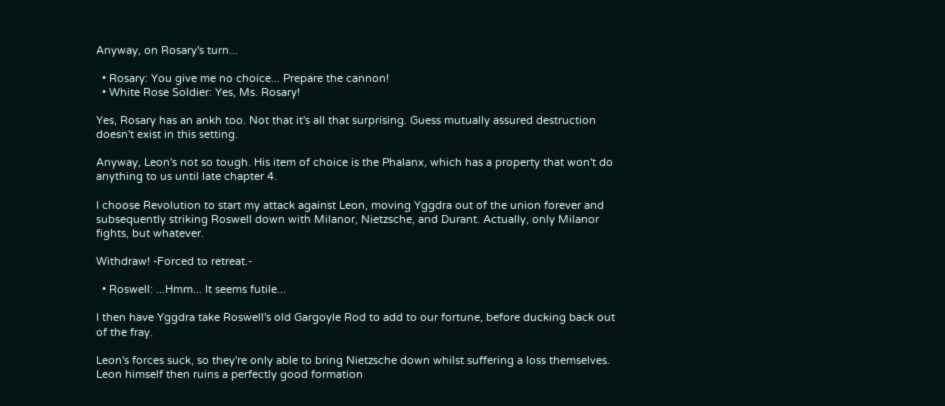Anyway, on Rosary's turn...

  • Rosary: You give me no choice... Prepare the cannon!
  • White Rose Soldier: Yes, Ms. Rosary!

Yes, Rosary has an ankh too. Not that it's all that surprising. Guess mutually assured destruction doesn't exist in this setting.

Anyway, Leon's not so tough. His item of choice is the Phalanx, which has a property that won't do anything to us until late chapter 4.

I choose Revolution to start my attack against Leon, moving Yggdra out of the union forever and subsequently striking Roswell down with Milanor, Nietzsche, and Durant. Actually, only Milanor fights, but whatever.

Withdraw! -Forced to retreat.-

  • Roswell: ...Hmm... It seems futile...

I then have Yggdra take Roswell's old Gargoyle Rod to add to our fortune, before ducking back out of the fray.

Leon's forces suck, so they're only able to bring Nietzsche down whilst suffering a loss themselves. Leon himself then ruins a perfectly good formation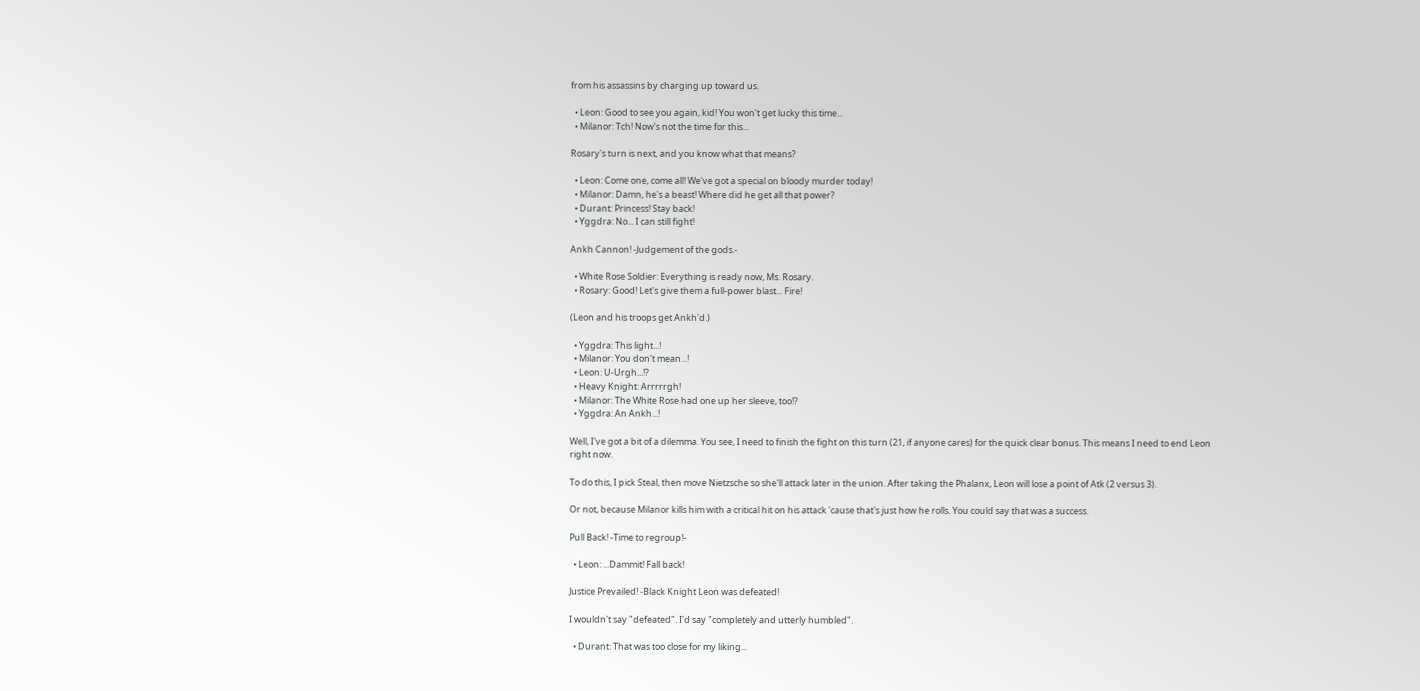from his assassins by charging up toward us.

  • Leon: Good to see you again, kid! You won't get lucky this time...
  • Milanor: Tch! Now's not the time for this...

Rosary's turn is next, and you know what that means?

  • Leon: Come one, come all! We've got a special on bloody murder today!
  • Milanor: Damn, he's a beast! Where did he get all that power?
  • Durant: Princess! Stay back!
  • Yggdra: No... I can still fight!

Ankh Cannon! -Judgement of the gods.-

  • White Rose Soldier: Everything is ready now, Ms. Rosary.
  • Rosary: Good! Let's give them a full-power blast... Fire!

(Leon and his troops get Ankh'd.)

  • Yggdra: This light...!
  • Milanor: You don't mean...!
  • Leon: U-Urgh...!?
  • Heavy Knight: Arrrrrgh!
  • Milanor: The White Rose had one up her sleeve, too!?
  • Yggdra: An Ankh...!

Well, I've got a bit of a dilemma. You see, I need to finish the fight on this turn (21, if anyone cares) for the quick clear bonus. This means I need to end Leon right now.

To do this, I pick Steal, then move Nietzsche so she'll attack later in the union. After taking the Phalanx, Leon will lose a point of Atk (2 versus 3).

Or not, because Milanor kills him with a critical hit on his attack 'cause that's just how he rolls. You could say that was a success.

Pull Back! -Time to regroup!-

  • Leon: ...Dammit! Fall back!

Justice Prevailed! -Black Knight Leon was defeated!

I wouldn't say "defeated". I'd say "completely and utterly humbled".

  • Durant: That was too close for my liking...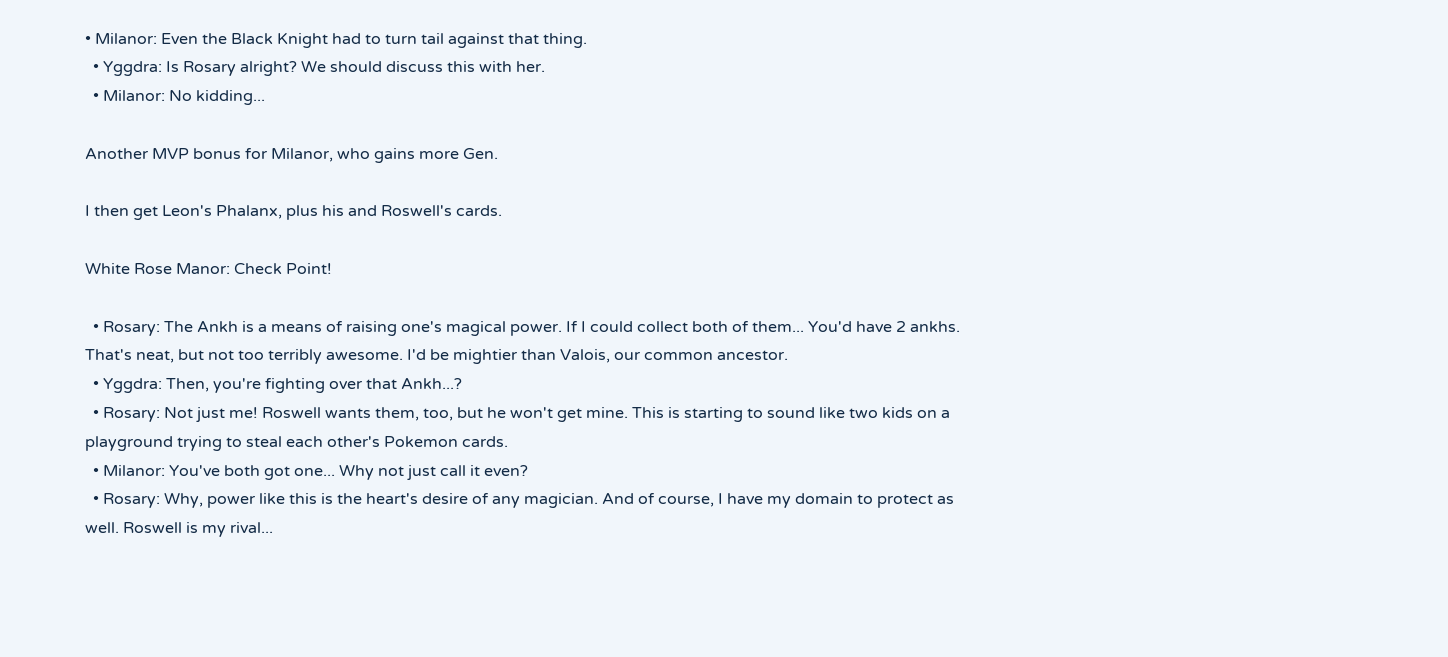• Milanor: Even the Black Knight had to turn tail against that thing.
  • Yggdra: Is Rosary alright? We should discuss this with her.
  • Milanor: No kidding...

Another MVP bonus for Milanor, who gains more Gen.

I then get Leon's Phalanx, plus his and Roswell's cards.

White Rose Manor: Check Point!

  • Rosary: The Ankh is a means of raising one's magical power. If I could collect both of them... You'd have 2 ankhs. That's neat, but not too terribly awesome. I'd be mightier than Valois, our common ancestor.
  • Yggdra: Then, you're fighting over that Ankh...?
  • Rosary: Not just me! Roswell wants them, too, but he won't get mine. This is starting to sound like two kids on a playground trying to steal each other's Pokemon cards.
  • Milanor: You've both got one... Why not just call it even?
  • Rosary: Why, power like this is the heart's desire of any magician. And of course, I have my domain to protect as well. Roswell is my rival...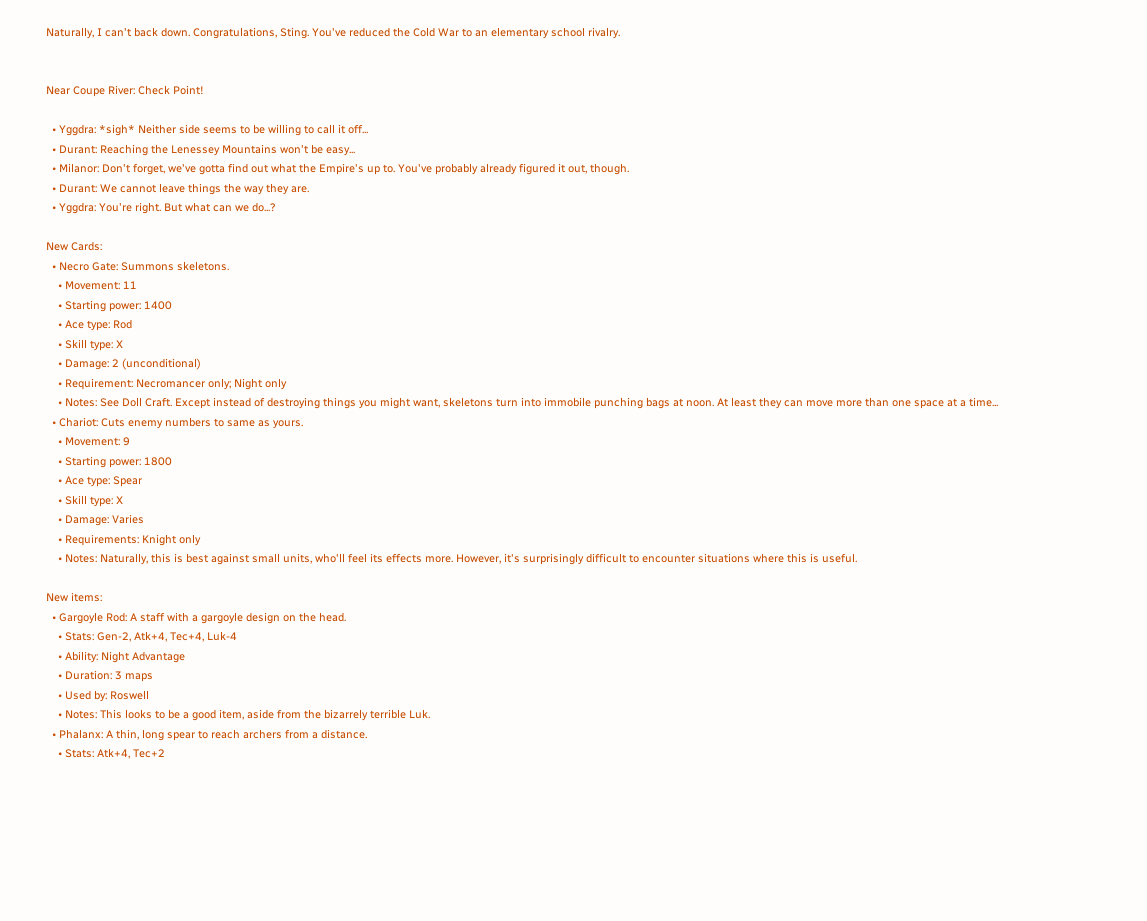Naturally, I can't back down. Congratulations, Sting. You've reduced the Cold War to an elementary school rivalry.


Near Coupe River: Check Point!

  • Yggdra: *sigh* Neither side seems to be willing to call it off...
  • Durant: Reaching the Lenessey Mountains won't be easy...
  • Milanor: Don't forget, we've gotta find out what the Empire's up to. You've probably already figured it out, though.
  • Durant: We cannot leave things the way they are.
  • Yggdra: You're right. But what can we do...?

New Cards:
  • Necro Gate: Summons skeletons.
    • Movement: 11
    • Starting power: 1400
    • Ace type: Rod
    • Skill type: X
    • Damage: 2 (unconditional)
    • Requirement: Necromancer only; Night only
    • Notes: See Doll Craft. Except instead of destroying things you might want, skeletons turn into immobile punching bags at noon. At least they can move more than one space at a time...
  • Chariot: Cuts enemy numbers to same as yours.
    • Movement: 9
    • Starting power: 1800
    • Ace type: Spear
    • Skill type: X
    • Damage: Varies
    • Requirements: Knight only
    • Notes: Naturally, this is best against small units, who'll feel its effects more. However, it's surprisingly difficult to encounter situations where this is useful.

New items:
  • Gargoyle Rod: A staff with a gargoyle design on the head.
    • Stats: Gen-2, Atk+4, Tec+4, Luk-4
    • Ability: Night Advantage
    • Duration: 3 maps
    • Used by: Roswell
    • Notes: This looks to be a good item, aside from the bizarrely terrible Luk.
  • Phalanx: A thin, long spear to reach archers from a distance.
    • Stats: Atk+4, Tec+2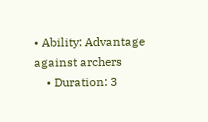• Ability: Advantage against archers
    • Duration: 3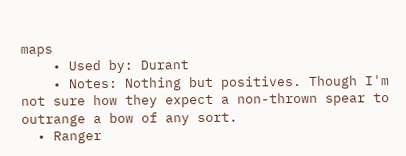maps
    • Used by: Durant
    • Notes: Nothing but positives. Though I'm not sure how they expect a non-thrown spear to outrange a bow of any sort.
  • Ranger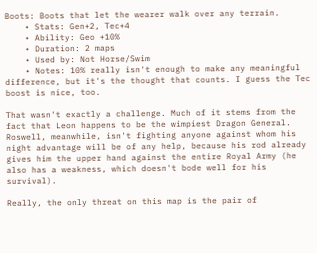Boots: Boots that let the wearer walk over any terrain.
    • Stats: Gen+2, Tec+4
    • Ability: Geo +10%
    • Duration: 2 maps
    • Used by: Not Horse/Swim
    • Notes: 10% really isn't enough to make any meaningful difference, but it's the thought that counts. I guess the Tec boost is nice, too.

That wasn't exactly a challenge. Much of it stems from the fact that Leon happens to be the wimpiest Dragon General. Roswell, meanwhile, isn't fighting anyone against whom his night advantage will be of any help, because his rod already gives him the upper hand against the entire Royal Army (he also has a weakness, which doesn't bode well for his survival).

Really, the only threat on this map is the pair of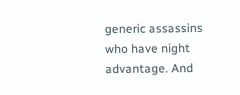generic assassins who have night advantage. And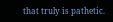that truly is pathetic.